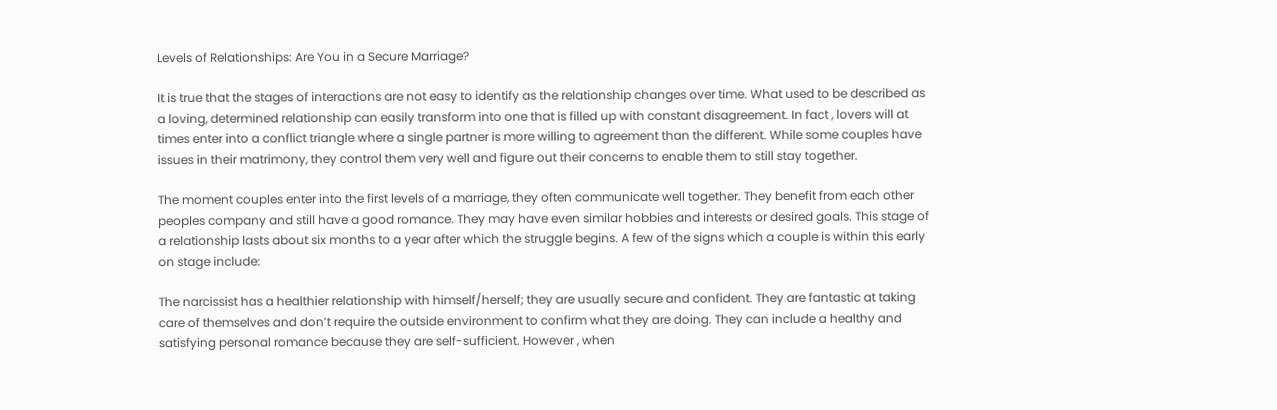Levels of Relationships: Are You in a Secure Marriage?

It is true that the stages of interactions are not easy to identify as the relationship changes over time. What used to be described as a loving, determined relationship can easily transform into one that is filled up with constant disagreement. In fact , lovers will at times enter into a conflict triangle where a single partner is more willing to agreement than the different. While some couples have issues in their matrimony, they control them very well and figure out their concerns to enable them to still stay together.

The moment couples enter into the first levels of a marriage, they often communicate well together. They benefit from each other peoples company and still have a good romance. They may have even similar hobbies and interests or desired goals. This stage of a relationship lasts about six months to a year after which the struggle begins. A few of the signs which a couple is within this early on stage include:

The narcissist has a healthier relationship with himself/herself; they are usually secure and confident. They are fantastic at taking care of themselves and don’t require the outside environment to confirm what they are doing. They can include a healthy and satisfying personal romance because they are self-sufficient. However , when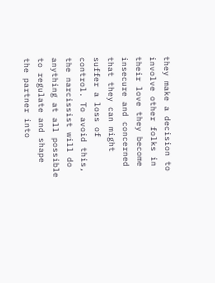they make a decision to involve other folks in their love they become insecure and concerned that they can might suffer a loss of control. To avoid this, the narcissist will do anything at all possible to regulate and shape the partner into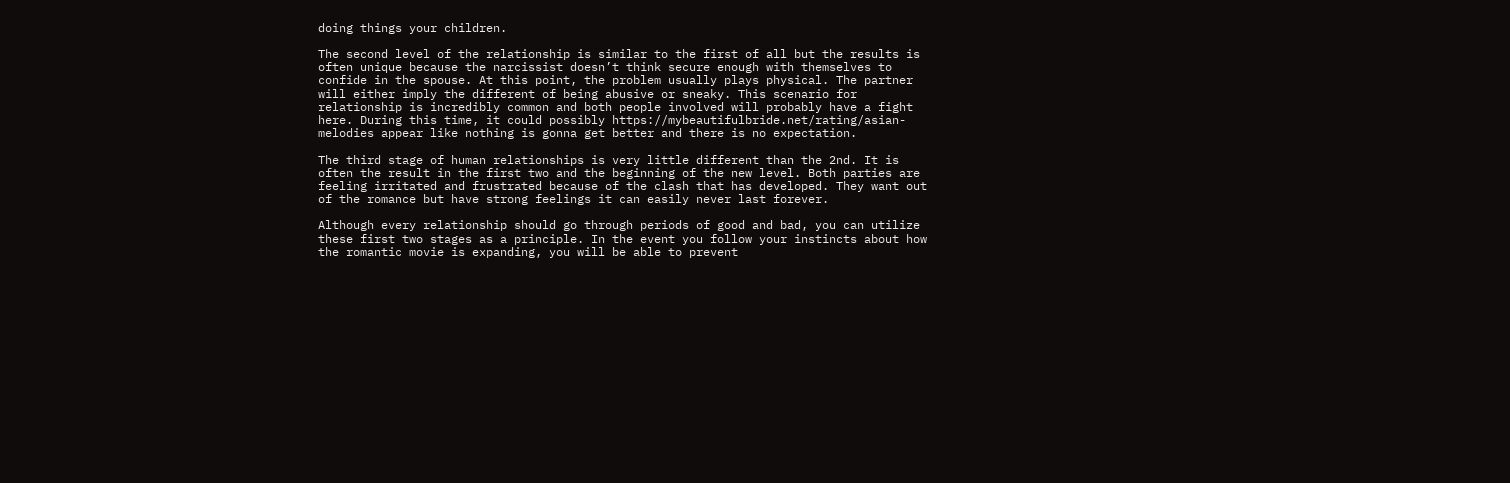doing things your children.

The second level of the relationship is similar to the first of all but the results is often unique because the narcissist doesn’t think secure enough with themselves to confide in the spouse. At this point, the problem usually plays physical. The partner will either imply the different of being abusive or sneaky. This scenario for relationship is incredibly common and both people involved will probably have a fight here. During this time, it could possibly https://mybeautifulbride.net/rating/asian-melodies appear like nothing is gonna get better and there is no expectation.

The third stage of human relationships is very little different than the 2nd. It is often the result in the first two and the beginning of the new level. Both parties are feeling irritated and frustrated because of the clash that has developed. They want out of the romance but have strong feelings it can easily never last forever.

Although every relationship should go through periods of good and bad, you can utilize these first two stages as a principle. In the event you follow your instincts about how the romantic movie is expanding, you will be able to prevent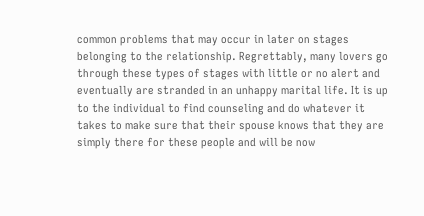common problems that may occur in later on stages belonging to the relationship. Regrettably, many lovers go through these types of stages with little or no alert and eventually are stranded in an unhappy marital life. It is up to the individual to find counseling and do whatever it takes to make sure that their spouse knows that they are simply there for these people and will be now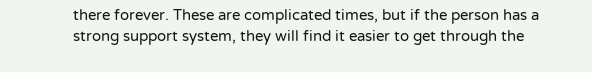there forever. These are complicated times, but if the person has a strong support system, they will find it easier to get through the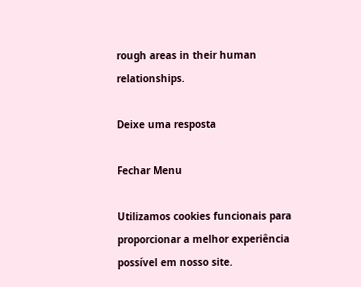rough areas in their human relationships.

Deixe uma resposta

Fechar Menu

Utilizamos cookies funcionais para proporcionar a melhor experiência possível em nosso site.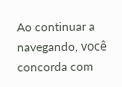Ao continuar a navegando, você concorda com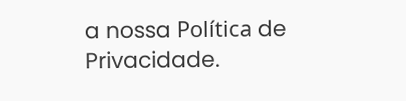a nossa Política de Privacidade.